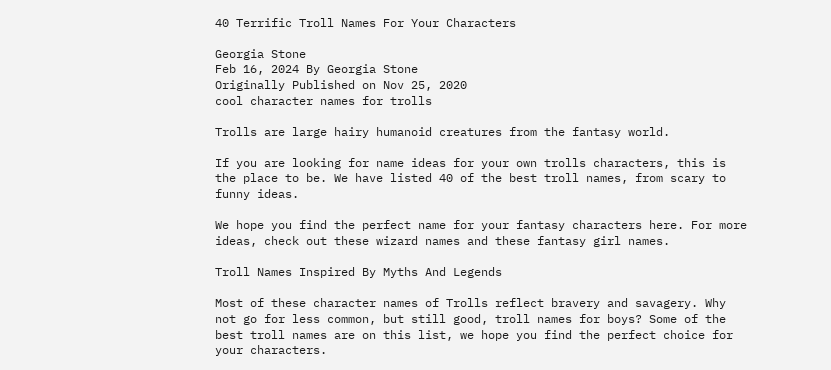40 Terrific Troll Names For Your Characters

Georgia Stone
Feb 16, 2024 By Georgia Stone
Originally Published on Nov 25, 2020
cool character names for trolls

Trolls are large hairy humanoid creatures from the fantasy world.

If you are looking for name ideas for your own trolls characters, this is the place to be. We have listed 40 of the best troll names, from scary to funny ideas.

We hope you find the perfect name for your fantasy characters here. For more ideas, check out these wizard names and these fantasy girl names.

Troll Names Inspired By Myths And Legends

Most of these character names of Trolls reflect bravery and savagery. Why not go for less common, but still good, troll names for boys? Some of the best troll names are on this list, we hope you find the perfect choice for your characters.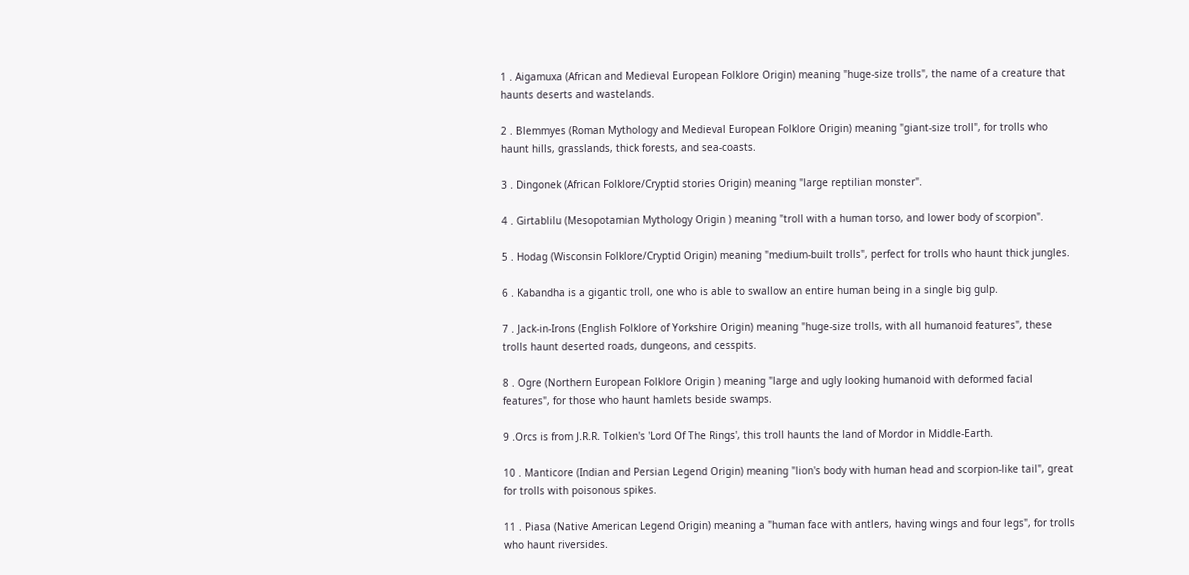1 . Aigamuxa (African and Medieval European Folklore Origin) meaning "huge-size trolls", the name of a creature that haunts deserts and wastelands.

2 . Blemmyes (Roman Mythology and Medieval European Folklore Origin) meaning "giant-size troll", for trolls who haunt hills, grasslands, thick forests, and sea-coasts.

3 . Dingonek (African Folklore/Cryptid stories Origin) meaning "large reptilian monster".

4 . Girtablilu (Mesopotamian Mythology Origin ) meaning "troll with a human torso, and lower body of scorpion".

5 . Hodag (Wisconsin Folklore/Cryptid Origin) meaning "medium-built trolls", perfect for trolls who haunt thick jungles.

6 . Kabandha is a gigantic troll, one who is able to swallow an entire human being in a single big gulp.

7 . Jack-in-Irons (English Folklore of Yorkshire Origin) meaning "huge-size trolls, with all humanoid features", these trolls haunt deserted roads, dungeons, and cesspits.

8 . Ogre (Northern European Folklore Origin ) meaning "large and ugly looking humanoid with deformed facial features", for those who haunt hamlets beside swamps.

9 .Orcs is from J.R.R. Tolkien's 'Lord Of The Rings', this troll haunts the land of Mordor in Middle-Earth.

10 . Manticore (Indian and Persian Legend Origin) meaning "lion's body with human head and scorpion-like tail", great for trolls with poisonous spikes.

11 . Piasa (Native American Legend Origin) meaning a "human face with antlers, having wings and four legs", for trolls who haunt riversides.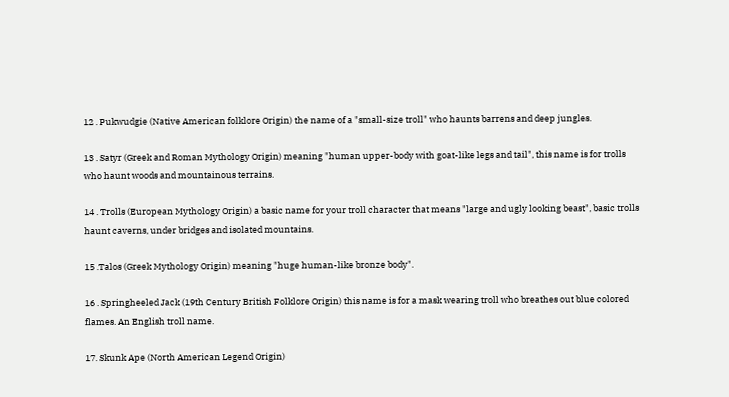12 . Pukwudgie (Native American folklore Origin) the name of a "small-size troll" who haunts barrens and deep jungles.

13 . Satyr (Greek and Roman Mythology Origin) meaning "human upper-body with goat-like legs and tail", this name is for trolls who haunt woods and mountainous terrains.

14 . Trolls (European Mythology Origin) a basic name for your troll character that means "large and ugly looking beast", basic trolls haunt caverns, under bridges and isolated mountains.

15 .Talos (Greek Mythology Origin) meaning "huge human-like bronze body".

16 . Springheeled Jack (19th Century British Folklore Origin) this name is for a mask wearing troll who breathes out blue colored flames. An English troll name.

17. Skunk Ape (North American Legend Origin)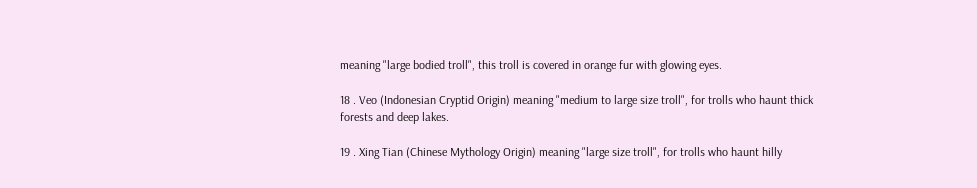meaning "large bodied troll", this troll is covered in orange fur with glowing eyes.

18 . Veo (Indonesian Cryptid Origin) meaning "medium to large size troll", for trolls who haunt thick forests and deep lakes.

19 . Xing Tian (Chinese Mythology Origin) meaning "large size troll", for trolls who haunt hilly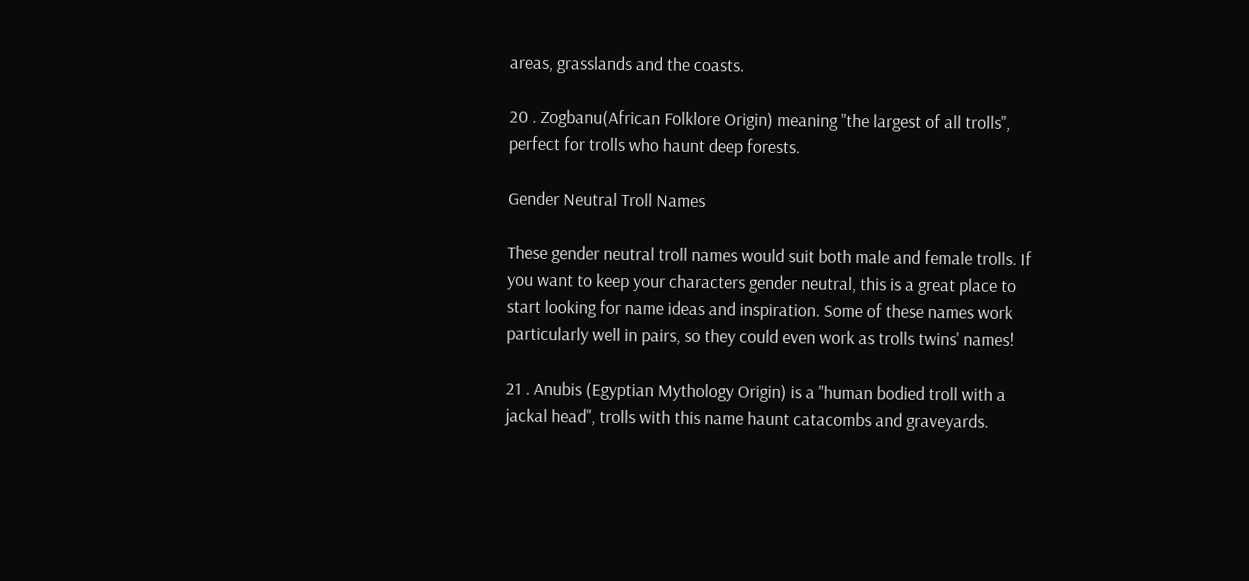areas, grasslands and the coasts.

20 . Zogbanu(African Folklore Origin) meaning "the largest of all trolls", perfect for trolls who haunt deep forests.

Gender Neutral Troll Names

These gender neutral troll names would suit both male and female trolls. If you want to keep your characters gender neutral, this is a great place to start looking for name ideas and inspiration. Some of these names work particularly well in pairs, so they could even work as trolls twins' names!

21 . Anubis (Egyptian Mythology Origin) is a "human bodied troll with a jackal head", trolls with this name haunt catacombs and graveyards.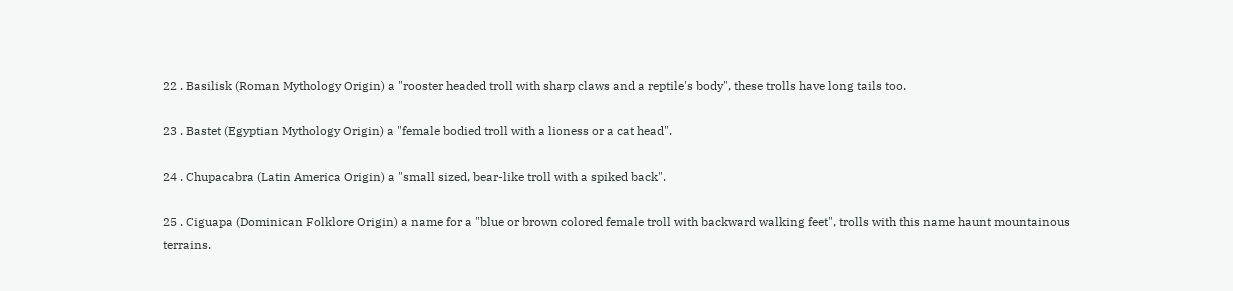22 . Basilisk (Roman Mythology Origin) a "rooster headed troll with sharp claws and a reptile's body", these trolls have long tails too.

23 . Bastet (Egyptian Mythology Origin) a "female bodied troll with a lioness or a cat head".

24 . Chupacabra (Latin America Origin) a "small sized, bear-like troll with a spiked back".

25 . Ciguapa (Dominican Folklore Origin) a name for a "blue or brown colored female troll with backward walking feet", trolls with this name haunt mountainous terrains.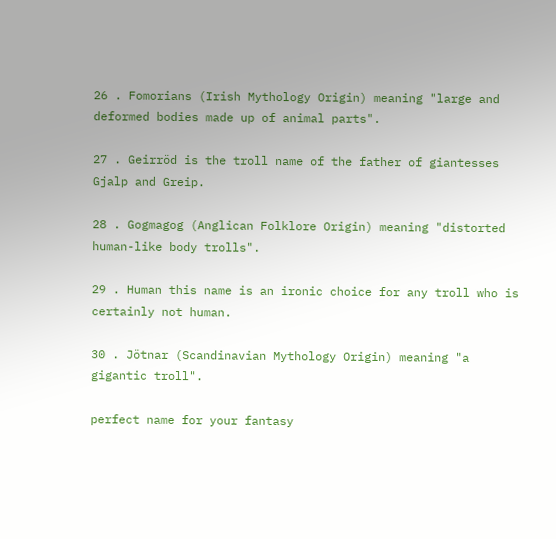26 . Fomorians (Irish Mythology Origin) meaning "large and deformed bodies made up of animal parts".

27 . Geirröd is the troll name of the father of giantesses Gjalp and Greip.

28 . Gogmagog (Anglican Folklore Origin) meaning "distorted human-like body trolls".

29 . Human this name is an ironic choice for any troll who is certainly not human.

30 . Jötnar (Scandinavian Mythology Origin) meaning "a gigantic troll".

perfect name for your fantasy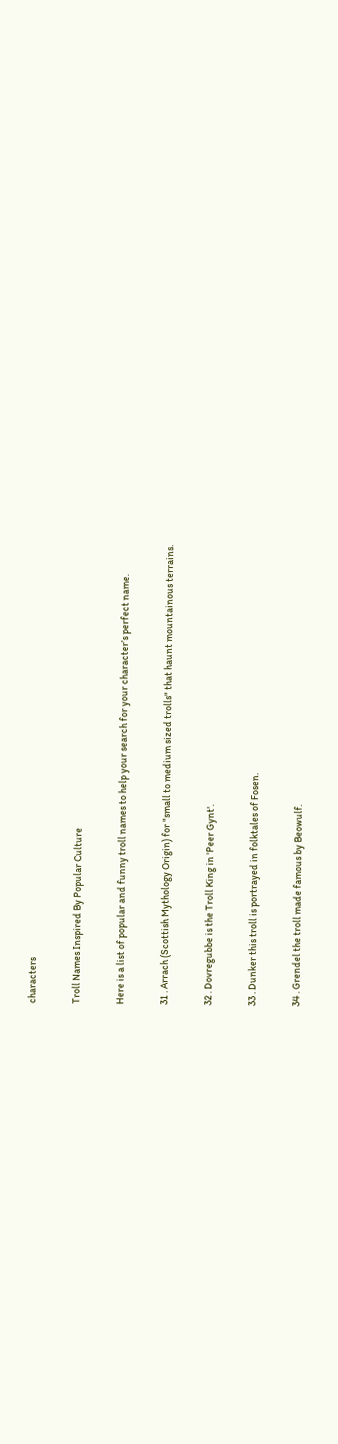characters

Troll Names Inspired By Popular Culture

Here is a list of popular and funny troll names to help your search for your character’s perfect name.

31 . Arrach (Scottish Mythology Origin) for "small to medium sized trolls" that haunt mountainous terrains.

32 . Dovregubbe is the Troll King in 'Peer Gynt'.

33 . Dunker this troll is portrayed in folktales of Fosen.

34 . Grendel the troll made famous by Beowulf.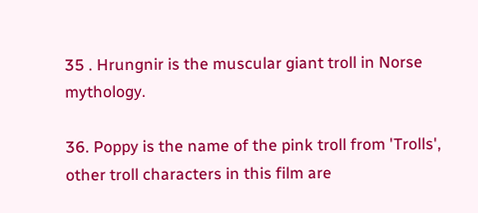35 . Hrungnir is the muscular giant troll in Norse mythology.

36. Poppy is the name of the pink troll from 'Trolls', other troll characters in this film are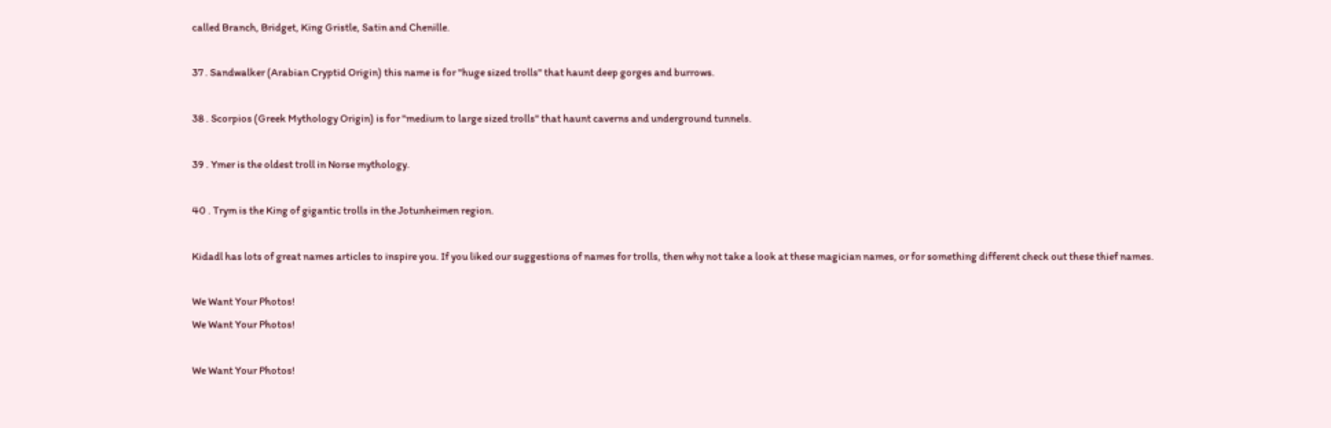called Branch, Bridget, King Gristle, Satin and Chenille.

37 . Sandwalker (Arabian Cryptid Origin) this name is for "huge sized trolls" that haunt deep gorges and burrows.

38 . Scorpios (Greek Mythology Origin) is for "medium to large sized trolls" that haunt caverns and underground tunnels.

39 . Ymer is the oldest troll in Norse mythology.

40 . Trym is the King of gigantic trolls in the Jotunheimen region.

Kidadl has lots of great names articles to inspire you. If you liked our suggestions of names for trolls, then why not take a look at these magician names, or for something different check out these thief names.

We Want Your Photos!
We Want Your Photos!

We Want Your Photos!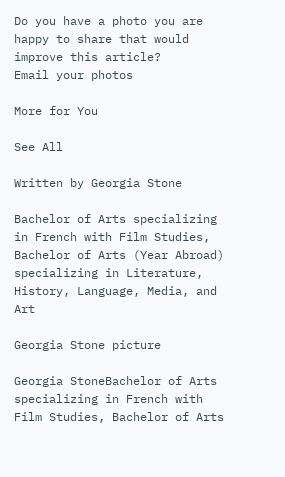Do you have a photo you are happy to share that would improve this article?
Email your photos

More for You

See All

Written by Georgia Stone

Bachelor of Arts specializing in French with Film Studies, Bachelor of Arts (Year Abroad) specializing in Literature, History, Language, Media, and Art

Georgia Stone picture

Georgia StoneBachelor of Arts specializing in French with Film Studies, Bachelor of Arts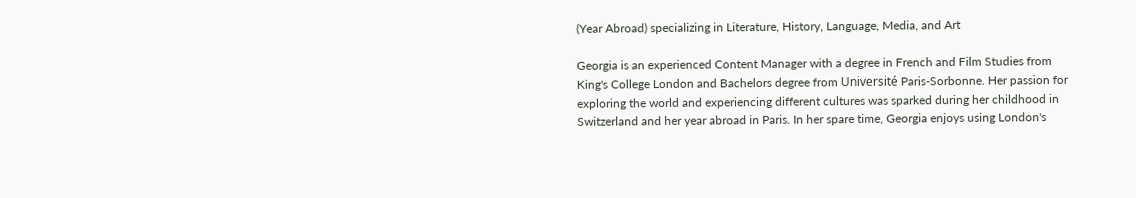(Year Abroad) specializing in Literature, History, Language, Media, and Art

Georgia is an experienced Content Manager with a degree in French and Film Studies from King's College London and Bachelors degree from Université Paris-Sorbonne. Her passion for exploring the world and experiencing different cultures was sparked during her childhood in Switzerland and her year abroad in Paris. In her spare time, Georgia enjoys using London's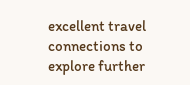excellent travel connections to explore further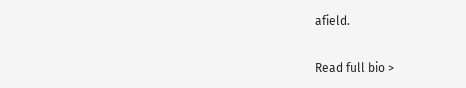afield.

Read full bio >